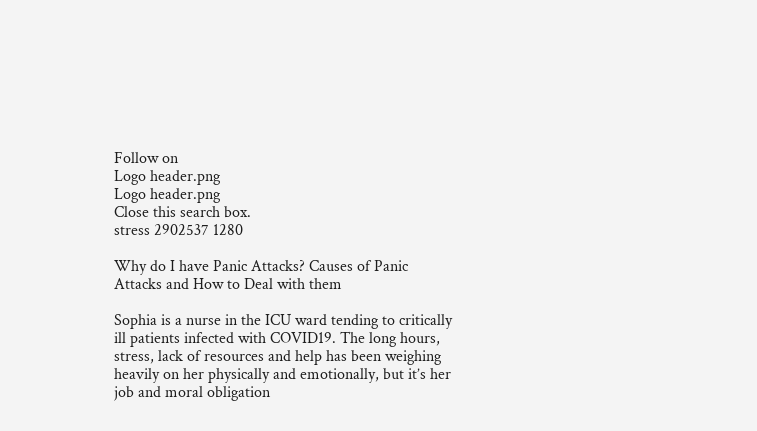Follow on
Logo header.png
Logo header.png
Close this search box.
stress 2902537 1280

Why do I have Panic Attacks? Causes of Panic Attacks and How to Deal with them

Sophia is a nurse in the ICU ward tending to critically ill patients infected with COVID19. The long hours, stress, lack of resources and help has been weighing heavily on her physically and emotionally, but it’s her job and moral obligation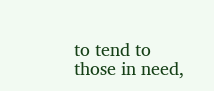to tend to those in need,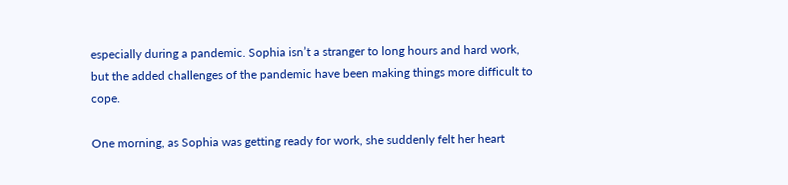especially during a pandemic. Sophia isn’t a stranger to long hours and hard work, but the added challenges of the pandemic have been making things more difficult to cope.

One morning, as Sophia was getting ready for work, she suddenly felt her heart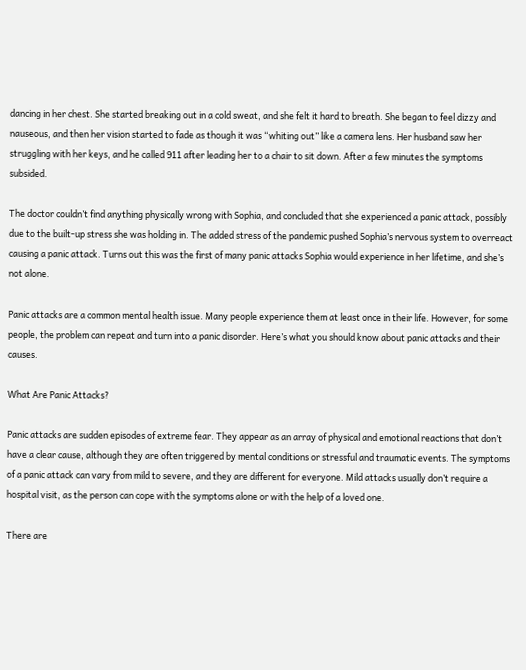dancing in her chest. She started breaking out in a cold sweat, and she felt it hard to breath. She began to feel dizzy and nauseous, and then her vision started to fade as though it was “whiting out” like a camera lens. Her husband saw her struggling with her keys, and he called 911 after leading her to a chair to sit down. After a few minutes the symptoms subsided.

The doctor couldn’t find anything physically wrong with Sophia, and concluded that she experienced a panic attack, possibly due to the built-up stress she was holding in. The added stress of the pandemic pushed Sophia’s nervous system to overreact causing a panic attack. Turns out this was the first of many panic attacks Sophia would experience in her lifetime, and she’s not alone.

Panic attacks are a common mental health issue. Many people experience them at least once in their life. However, for some people, the problem can repeat and turn into a panic disorder. Here’s what you should know about panic attacks and their causes.

What Are Panic Attacks?

Panic attacks are sudden episodes of extreme fear. They appear as an array of physical and emotional reactions that don’t have a clear cause, although they are often triggered by mental conditions or stressful and traumatic events. The symptoms of a panic attack can vary from mild to severe, and they are different for everyone. Mild attacks usually don’t require a hospital visit, as the person can cope with the symptoms alone or with the help of a loved one.

There are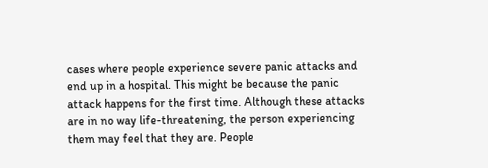cases where people experience severe panic attacks and end up in a hospital. This might be because the panic attack happens for the first time. Although these attacks are in no way life-threatening, the person experiencing them may feel that they are. People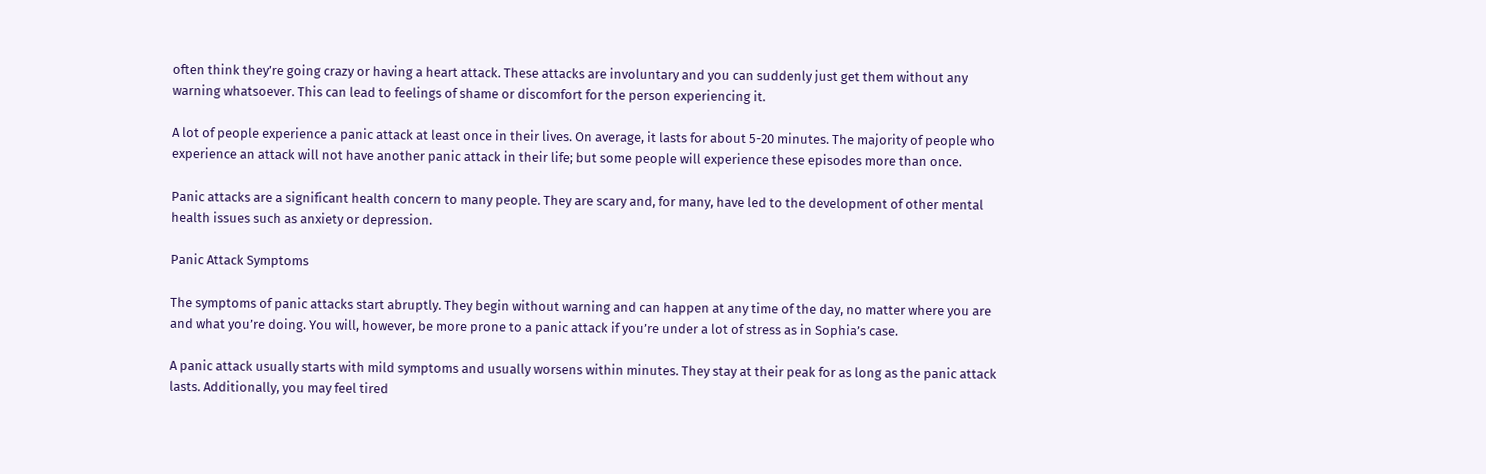often think they’re going crazy or having a heart attack. These attacks are involuntary and you can suddenly just get them without any warning whatsoever. This can lead to feelings of shame or discomfort for the person experiencing it.

A lot of people experience a panic attack at least once in their lives. On average, it lasts for about 5-20 minutes. The majority of people who experience an attack will not have another panic attack in their life; but some people will experience these episodes more than once.

Panic attacks are a significant health concern to many people. They are scary and, for many, have led to the development of other mental health issues such as anxiety or depression.

Panic Attack Symptoms

The symptoms of panic attacks start abruptly. They begin without warning and can happen at any time of the day, no matter where you are and what you’re doing. You will, however, be more prone to a panic attack if you’re under a lot of stress as in Sophia’s case.

A panic attack usually starts with mild symptoms and usually worsens within minutes. They stay at their peak for as long as the panic attack lasts. Additionally, you may feel tired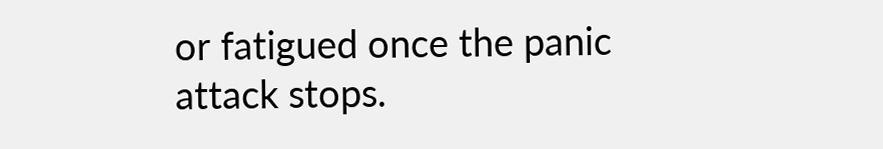or fatigued once the panic attack stops.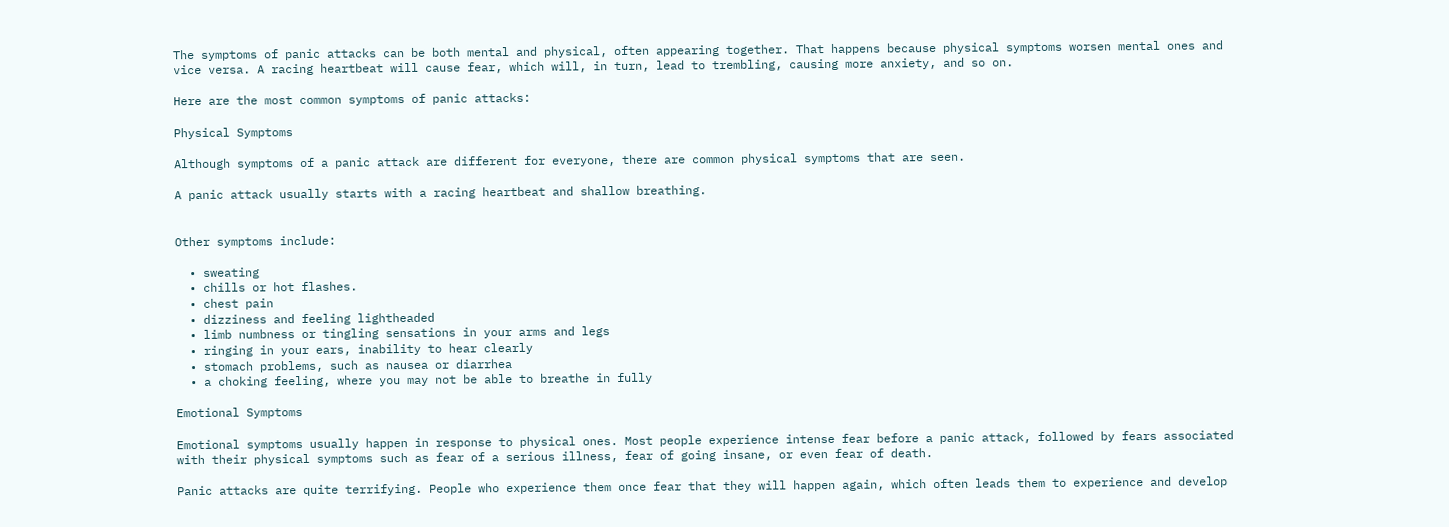The symptoms of panic attacks can be both mental and physical, often appearing together. That happens because physical symptoms worsen mental ones and vice versa. A racing heartbeat will cause fear, which will, in turn, lead to trembling, causing more anxiety, and so on.

Here are the most common symptoms of panic attacks:

Physical Symptoms

Although symptoms of a panic attack are different for everyone, there are common physical symptoms that are seen.

A panic attack usually starts with a racing heartbeat and shallow breathing.


Other symptoms include:

  • sweating
  • chills or hot flashes.
  • chest pain
  • dizziness and feeling lightheaded
  • limb numbness or tingling sensations in your arms and legs
  • ringing in your ears, inability to hear clearly
  • stomach problems, such as nausea or diarrhea
  • a choking feeling, where you may not be able to breathe in fully

Emotional Symptoms

Emotional symptoms usually happen in response to physical ones. Most people experience intense fear before a panic attack, followed by fears associated with their physical symptoms such as fear of a serious illness, fear of going insane, or even fear of death.

Panic attacks are quite terrifying. People who experience them once fear that they will happen again, which often leads them to experience and develop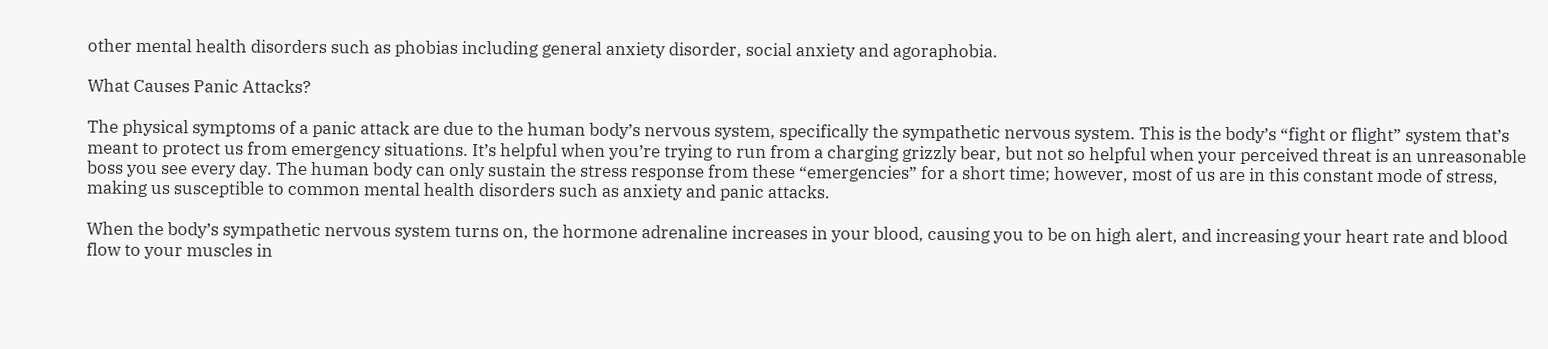other mental health disorders such as phobias including general anxiety disorder, social anxiety and agoraphobia.

What Causes Panic Attacks?

The physical symptoms of a panic attack are due to the human body’s nervous system, specifically the sympathetic nervous system. This is the body’s “fight or flight” system that’s meant to protect us from emergency situations. It’s helpful when you’re trying to run from a charging grizzly bear, but not so helpful when your perceived threat is an unreasonable boss you see every day. The human body can only sustain the stress response from these “emergencies” for a short time; however, most of us are in this constant mode of stress, making us susceptible to common mental health disorders such as anxiety and panic attacks.

When the body’s sympathetic nervous system turns on, the hormone adrenaline increases in your blood, causing you to be on high alert, and increasing your heart rate and blood flow to your muscles in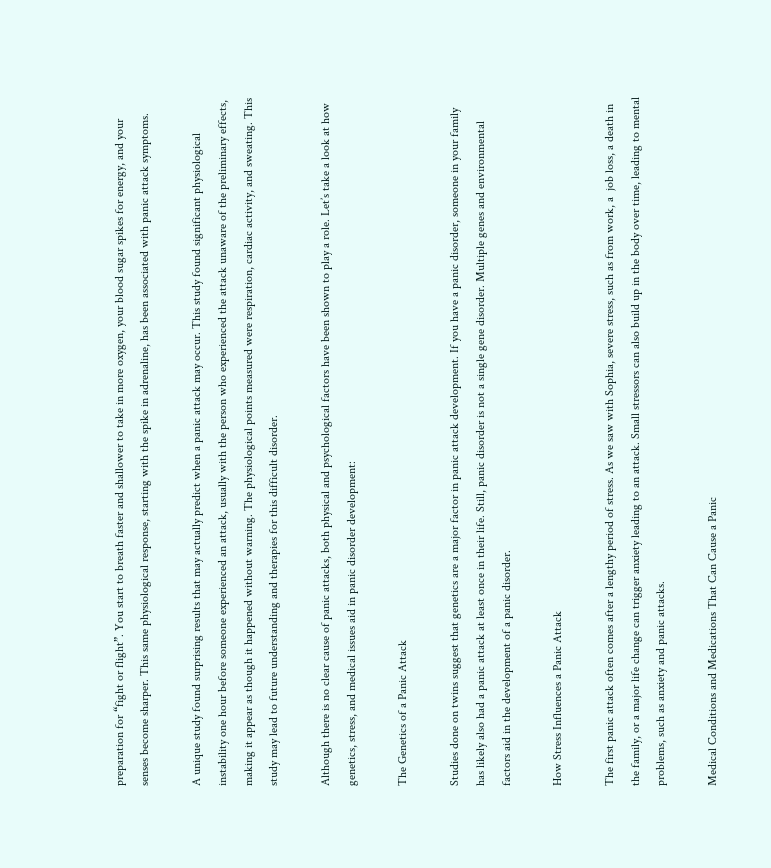preparation for “fight or flight”. You start to breath faster and shallower to take in more oxygen, your blood sugar spikes for energy, and your senses become sharper. This same physiological response, starting with the spike in adrenaline, has been associated with panic attack symptoms.

A unique study found surprising results that may actually predict when a panic attack may occur. This study found significant physiological instability one hour before someone experienced an attack, usually with the person who experienced the attack unaware of the preliminary effects, making it appear as though it happened without warning. The physiological points measured were respiration, cardiac activity, and sweating. This study may lead to future understanding and therapies for this difficult disorder.

Although there is no clear cause of panic attacks, both physical and psychological factors have been shown to play a role. Let’s take a look at how genetics, stress, and medical issues aid in panic disorder development:

The Genetics of a Panic Attack

Studies done on twins suggest that genetics are a major factor in panic attack development. If you have a panic disorder, someone in your family has likely also had a panic attack at least once in their life. Still, panic disorder is not a single gene disorder. Multiple genes and environmental factors aid in the development of a panic disorder.

How Stress Influences a Panic Attack

The first panic attack often comes after a lengthy period of stress. As we saw with Sophia, severe stress, such as from work, a  job loss, a death in the family, or a major life change can trigger anxiety leading to an attack. Small stressors can also build up in the body over time, leading to mental problems, such as anxiety and panic attacks.

Medical Conditions and Medications That Can Cause a Panic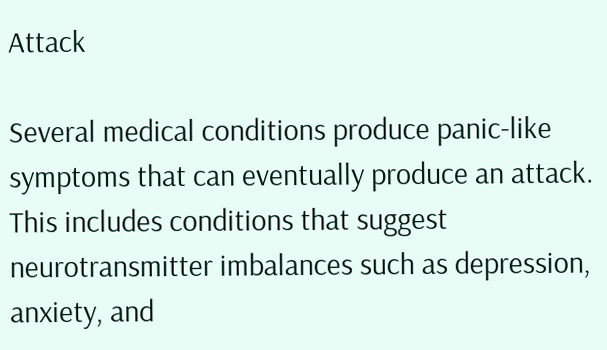Attack

Several medical conditions produce panic-like symptoms that can eventually produce an attack. This includes conditions that suggest neurotransmitter imbalances such as depression, anxiety, and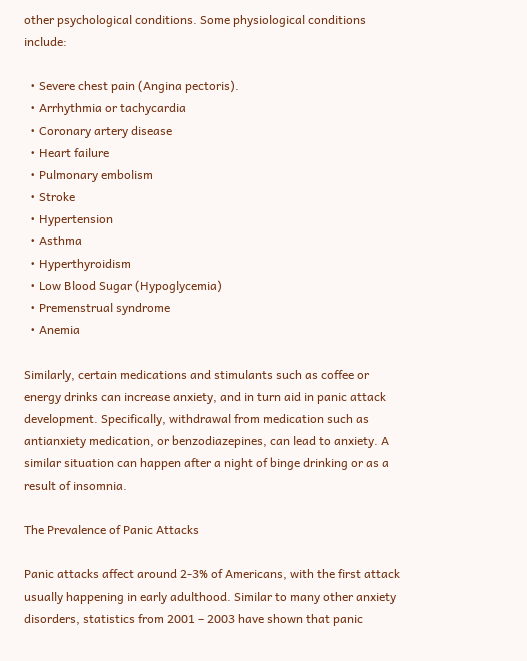other psychological conditions. Some physiological conditions include:

  • Severe chest pain (Angina pectoris).
  • Arrhythmia or tachycardia
  • Coronary artery disease
  • Heart failure
  • Pulmonary embolism
  • Stroke
  • Hypertension
  • Asthma
  • Hyperthyroidism
  • Low Blood Sugar (Hypoglycemia)
  • Premenstrual syndrome
  • Anemia

Similarly, certain medications and stimulants such as coffee or energy drinks can increase anxiety, and in turn aid in panic attack development. Specifically, withdrawal from medication such as antianxiety medication, or benzodiazepines, can lead to anxiety. A similar situation can happen after a night of binge drinking or as a result of insomnia.

The Prevalence of Panic Attacks

Panic attacks affect around 2-3% of Americans, with the first attack usually happening in early adulthood. Similar to many other anxiety disorders, statistics from 2001 – 2003 have shown that panic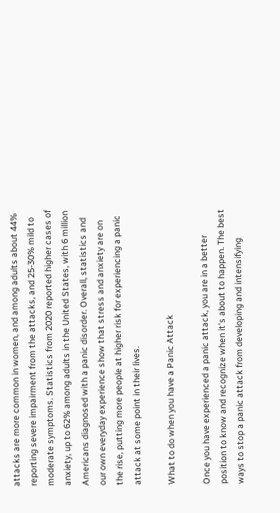attacks are more common in women, and among adults about 44% reporting severe impairment from the attacks, and 25-30% mild to moderate symptoms. Statistics from 2020 reported higher cases of anxiety, up to 62% among adults in the United States, with 6 million Americans diagnosed with a panic disorder. Overall, statistics and our own everyday experience show that stress and anxiety are on the rise, putting more people at higher risk for experiencing a panic attack at some point in their lives.

What to do when you have a Panic Attack

Once you have experienced a panic attack, you are in a better position to know and recognize when it’s about to happen. The best ways to stop a panic attack from developing and intensifying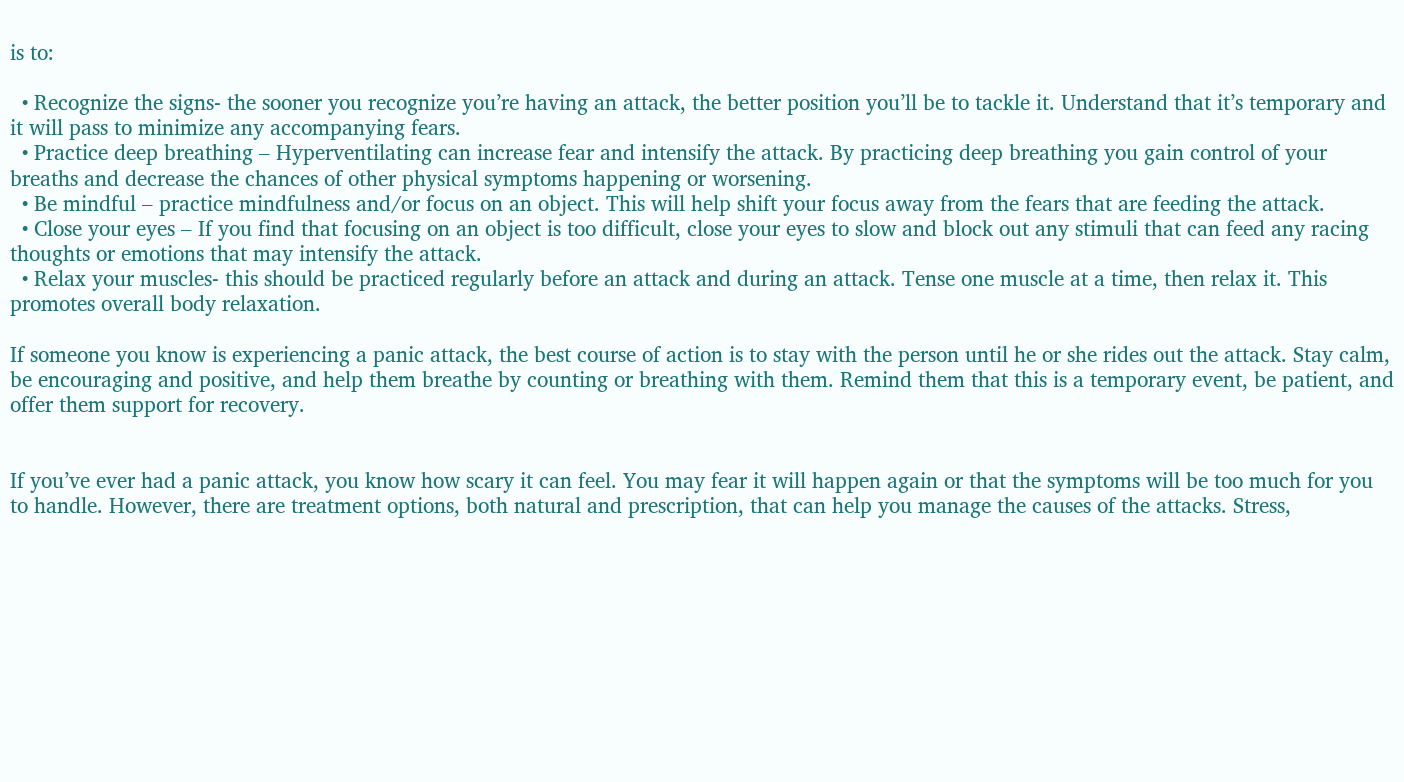is to:

  • Recognize the signs- the sooner you recognize you’re having an attack, the better position you’ll be to tackle it. Understand that it’s temporary and it will pass to minimize any accompanying fears.
  • Practice deep breathing – Hyperventilating can increase fear and intensify the attack. By practicing deep breathing you gain control of your breaths and decrease the chances of other physical symptoms happening or worsening.
  • Be mindful – practice mindfulness and/or focus on an object. This will help shift your focus away from the fears that are feeding the attack.
  • Close your eyes – If you find that focusing on an object is too difficult, close your eyes to slow and block out any stimuli that can feed any racing thoughts or emotions that may intensify the attack.
  • Relax your muscles- this should be practiced regularly before an attack and during an attack. Tense one muscle at a time, then relax it. This promotes overall body relaxation.

If someone you know is experiencing a panic attack, the best course of action is to stay with the person until he or she rides out the attack. Stay calm, be encouraging and positive, and help them breathe by counting or breathing with them. Remind them that this is a temporary event, be patient, and offer them support for recovery.


If you’ve ever had a panic attack, you know how scary it can feel. You may fear it will happen again or that the symptoms will be too much for you to handle. However, there are treatment options, both natural and prescription, that can help you manage the causes of the attacks. Stress,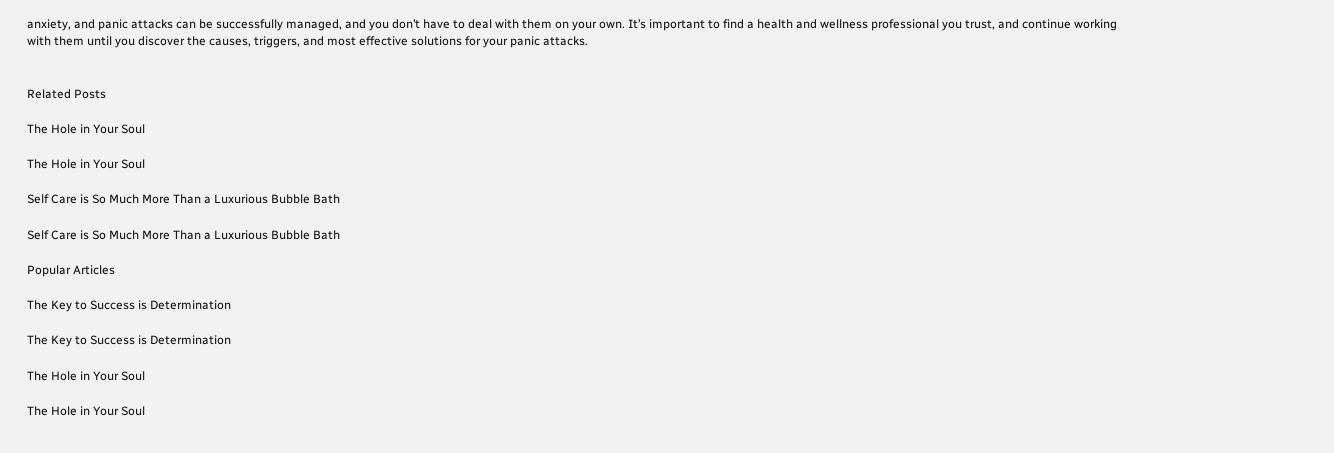anxiety, and panic attacks can be successfully managed, and you don’t have to deal with them on your own. It’s important to find a health and wellness professional you trust, and continue working with them until you discover the causes, triggers, and most effective solutions for your panic attacks.


Related Posts

The Hole in Your Soul

The Hole in Your Soul

Self Care is So Much More Than a Luxurious Bubble Bath

Self Care is So Much More Than a Luxurious Bubble Bath

Popular Articles

The Key to Success is Determination

The Key to Success is Determination

The Hole in Your Soul

The Hole in Your Soul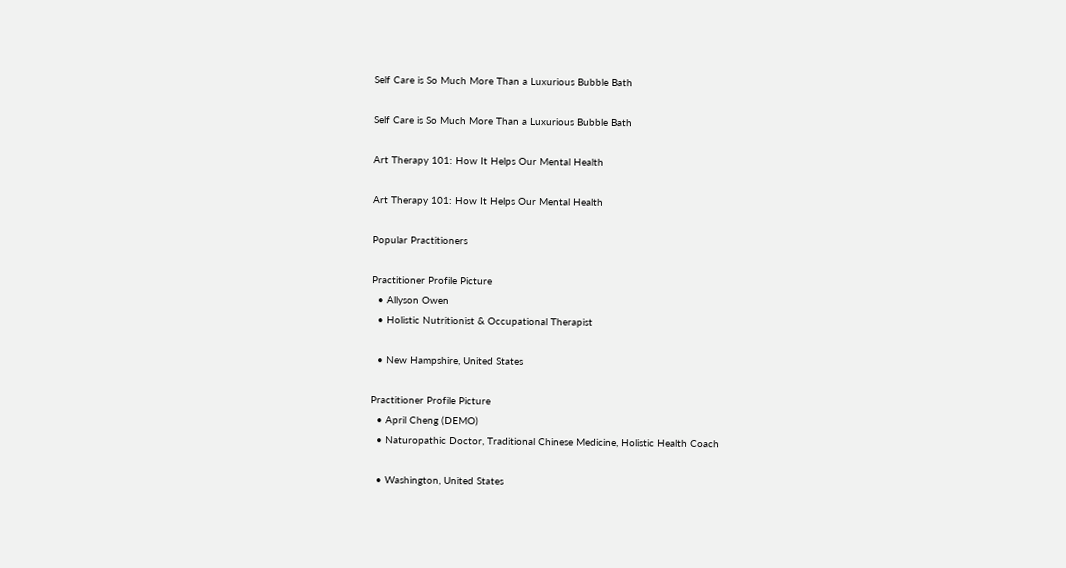Self Care is So Much More Than a Luxurious Bubble Bath

Self Care is So Much More Than a Luxurious Bubble Bath

Art Therapy 101: How It Helps Our Mental Health

Art Therapy 101: How It Helps Our Mental Health

Popular Practitioners

Practitioner Profile Picture
  • Allyson Owen
  • Holistic Nutritionist & Occupational Therapist

  • New Hampshire, United States

Practitioner Profile Picture
  • April Cheng (DEMO)
  • Naturopathic Doctor, Traditional Chinese Medicine, Holistic Health Coach

  • Washington, United States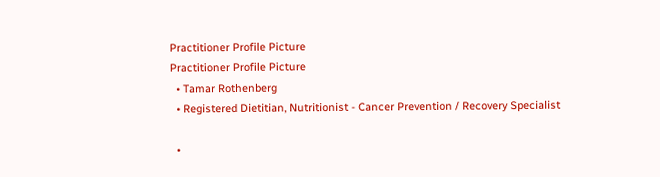Practitioner Profile Picture
Practitioner Profile Picture
  • Tamar Rothenberg
  • Registered Dietitian, Nutritionist - Cancer Prevention / Recovery Specialist

  •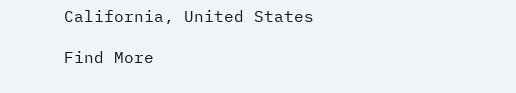California, United States

Find More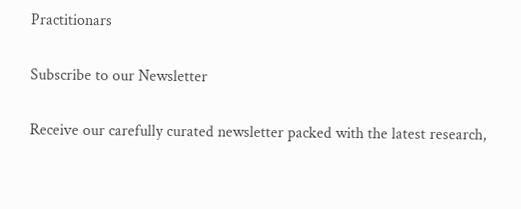Practitionars

Subscribe to our Newsletter

Receive our carefully curated newsletter packed with the latest research,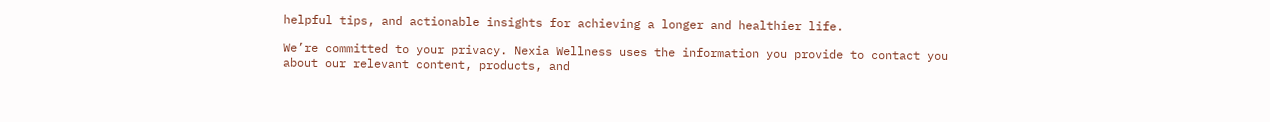helpful tips, and actionable insights for achieving a longer and healthier life.

We’re committed to your privacy. Nexia Wellness uses the information you provide to contact you about our relevant content, products, and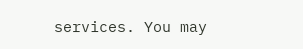services. You may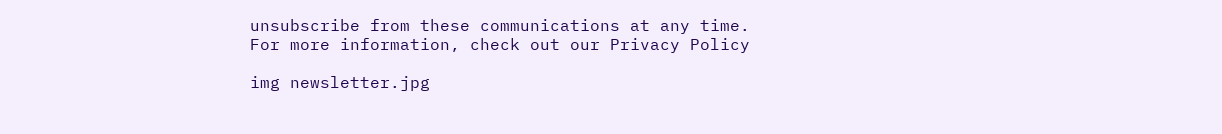unsubscribe from these communications at any time. For more information, check out our Privacy Policy

img newsletter.jpg